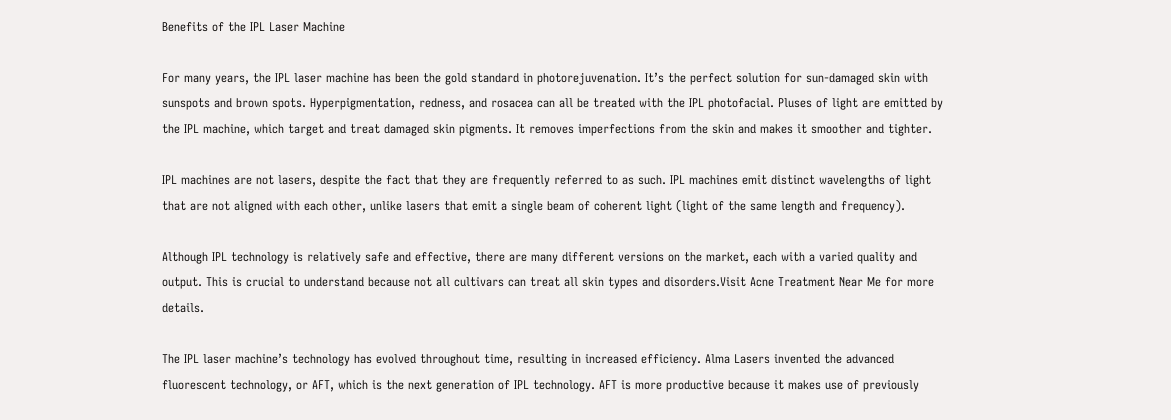Benefits of the IPL Laser Machine

For many years, the IPL laser machine has been the gold standard in photorejuvenation. It’s the perfect solution for sun-damaged skin with sunspots and brown spots. Hyperpigmentation, redness, and rosacea can all be treated with the IPL photofacial. Pluses of light are emitted by the IPL machine, which target and treat damaged skin pigments. It removes imperfections from the skin and makes it smoother and tighter.

IPL machines are not lasers, despite the fact that they are frequently referred to as such. IPL machines emit distinct wavelengths of light that are not aligned with each other, unlike lasers that emit a single beam of coherent light (light of the same length and frequency).

Although IPL technology is relatively safe and effective, there are many different versions on the market, each with a varied quality and output. This is crucial to understand because not all cultivars can treat all skin types and disorders.Visit Acne Treatment Near Me for more details.

The IPL laser machine’s technology has evolved throughout time, resulting in increased efficiency. Alma Lasers invented the advanced fluorescent technology, or AFT, which is the next generation of IPL technology. AFT is more productive because it makes use of previously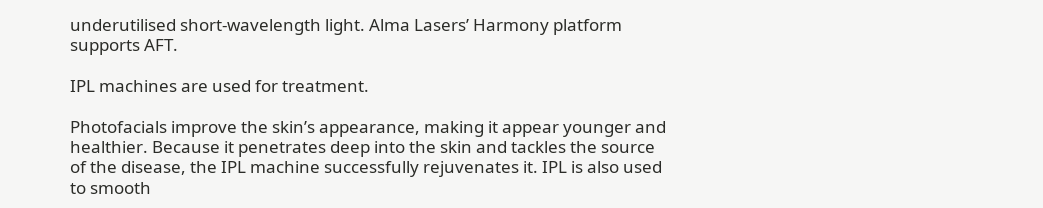underutilised short-wavelength light. Alma Lasers’ Harmony platform supports AFT.

IPL machines are used for treatment.

Photofacials improve the skin’s appearance, making it appear younger and healthier. Because it penetrates deep into the skin and tackles the source of the disease, the IPL machine successfully rejuvenates it. IPL is also used to smooth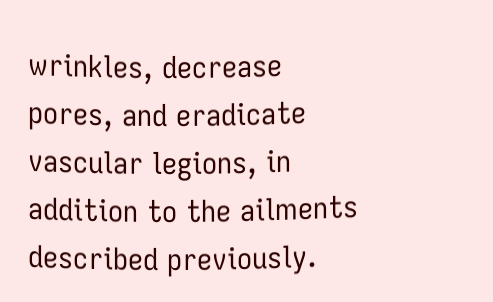wrinkles, decrease pores, and eradicate vascular legions, in addition to the ailments described previously.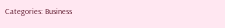Categories: Business